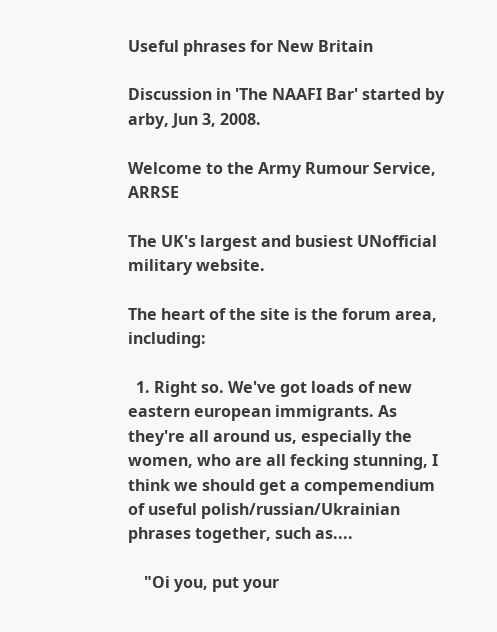Useful phrases for New Britain

Discussion in 'The NAAFI Bar' started by arby, Jun 3, 2008.

Welcome to the Army Rumour Service, ARRSE

The UK's largest and busiest UNofficial military website.

The heart of the site is the forum area, including:

  1. Right so. We've got loads of new eastern european immigrants. As they're all around us, especially the women, who are all fecking stunning, I think we should get a compemendium of useful polish/russian/Ukrainian phrases together, such as....

    "Oi you, put your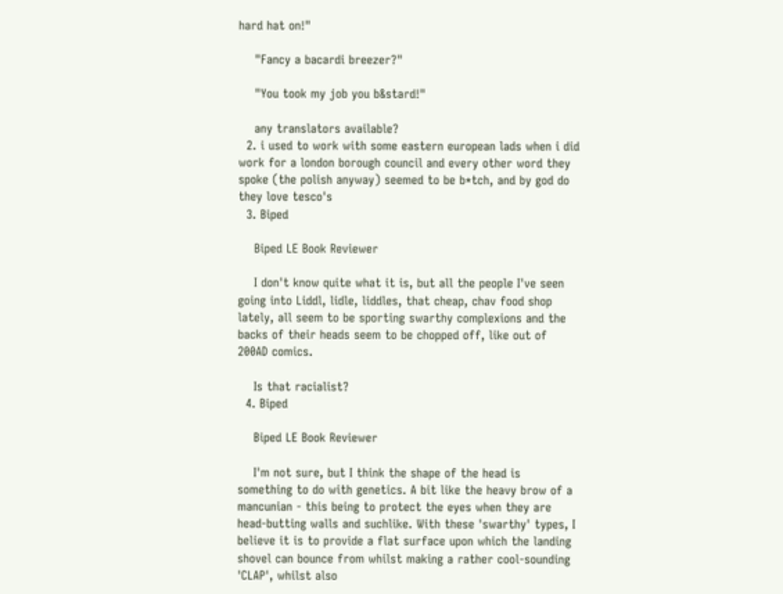hard hat on!"

    "Fancy a bacardi breezer?"

    "You took my job you b&stard!"

    any translators available?
  2. i used to work with some eastern european lads when i did work for a london borough council and every other word they spoke (the polish anyway) seemed to be b*tch, and by god do they love tesco's
  3. Biped

    Biped LE Book Reviewer

    I don't know quite what it is, but all the people I've seen going into Liddl, lidle, liddles, that cheap, chav food shop lately, all seem to be sporting swarthy complexions and the backs of their heads seem to be chopped off, like out of 200AD comics.

    Is that racialist?
  4. Biped

    Biped LE Book Reviewer

    I'm not sure, but I think the shape of the head is something to do with genetics. A bit like the heavy brow of a mancunian - this being to protect the eyes when they are head-butting walls and suchlike. With these 'swarthy' types, I believe it is to provide a flat surface upon which the landing shovel can bounce from whilst making a rather cool-sounding 'CLAP', whilst also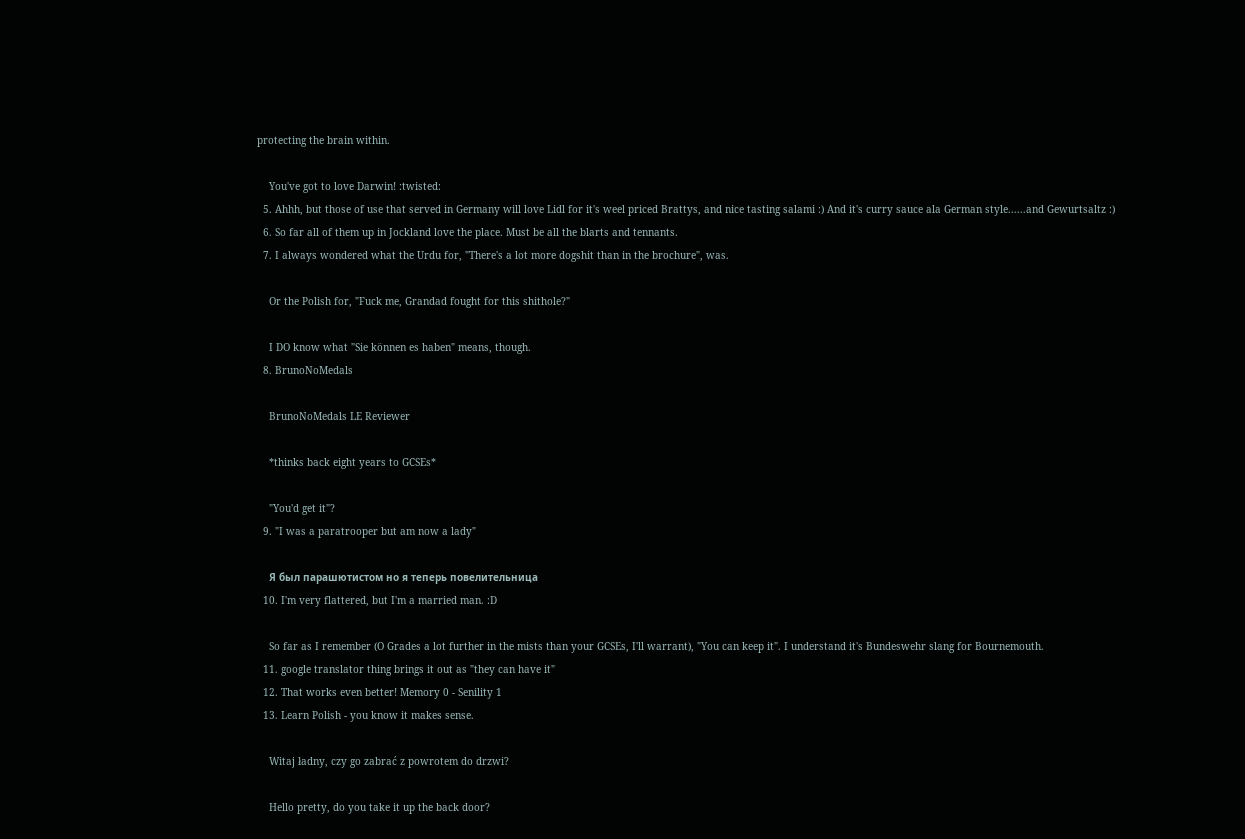protecting the brain within.

    You've got to love Darwin! :twisted:
  5. Ahhh, but those of use that served in Germany will love Lidl for it's weel priced Brattys, and nice tasting salami :) And it's curry sauce ala German style......and Gewurtsaltz :)
  6. So far all of them up in Jockland love the place. Must be all the blarts and tennants.
  7. I always wondered what the Urdu for, "There's a lot more dogshit than in the brochure", was.

    Or the Polish for, "Fuck me, Grandad fought for this shithole?"

    I DO know what "Sie können es haben" means, though.
  8. BrunoNoMedals

    BrunoNoMedals LE Reviewer

    *thinks back eight years to GCSEs*

    "You'd get it"?
  9. "I was a paratrooper but am now a lady"

    Я был парашютистом но я теперь повелительница
  10. I'm very flattered, but I'm a married man. :D

    So far as I remember (O Grades a lot further in the mists than your GCSEs, I'll warrant), "You can keep it". I understand it's Bundeswehr slang for Bournemouth.
  11. google translator thing brings it out as "they can have it"
  12. That works even better! Memory 0 - Senility 1
  13. Learn Polish - you know it makes sense.

    Witaj ładny, czy go zabrać z powrotem do drzwi?

    Hello pretty, do you take it up the back door?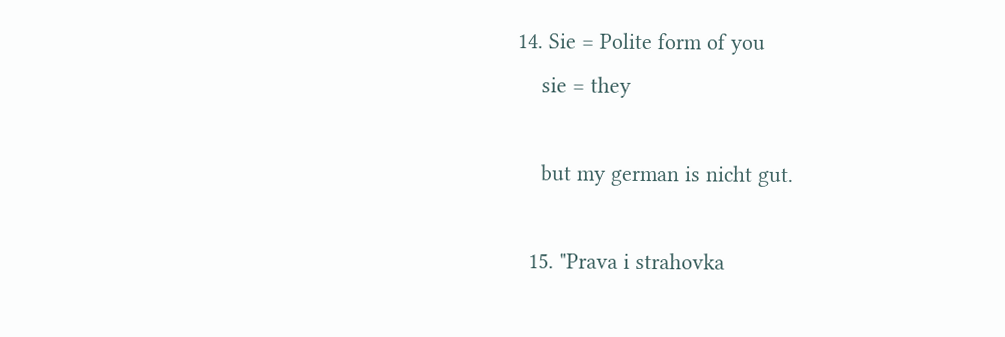14. Sie = Polite form of you
    sie = they

    but my german is nicht gut.

  15. "Prava i strahovka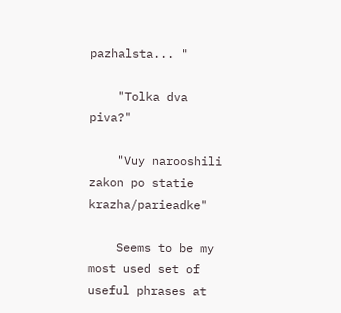pazhalsta... "

    "Tolka dva piva?"

    "Vuy narooshili zakon po statie krazha/parieadke"

    Seems to be my most used set of useful phrases at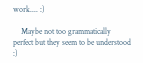work.... :)

    Maybe not too grammatically perfect but they seem to be understood :)